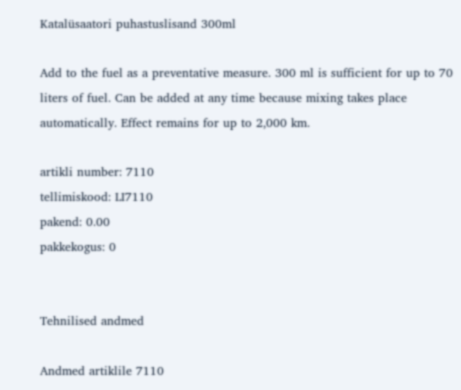Katalüsaatori puhastuslisand 300ml

Add to the fuel as a preventative measure. 300 ml is sufficient for up to 70 liters of fuel. Can be added at any time because mixing takes place automatically. Effect remains for up to 2,000 km.

artikli number: 7110
tellimiskood: LI7110
pakend: 0.00
pakkekogus: 0


Tehnilised andmed

Andmed artiklile 7110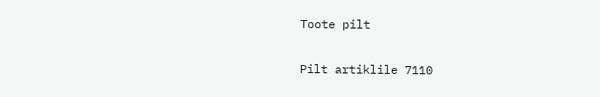Toote pilt

Pilt artiklile 7110